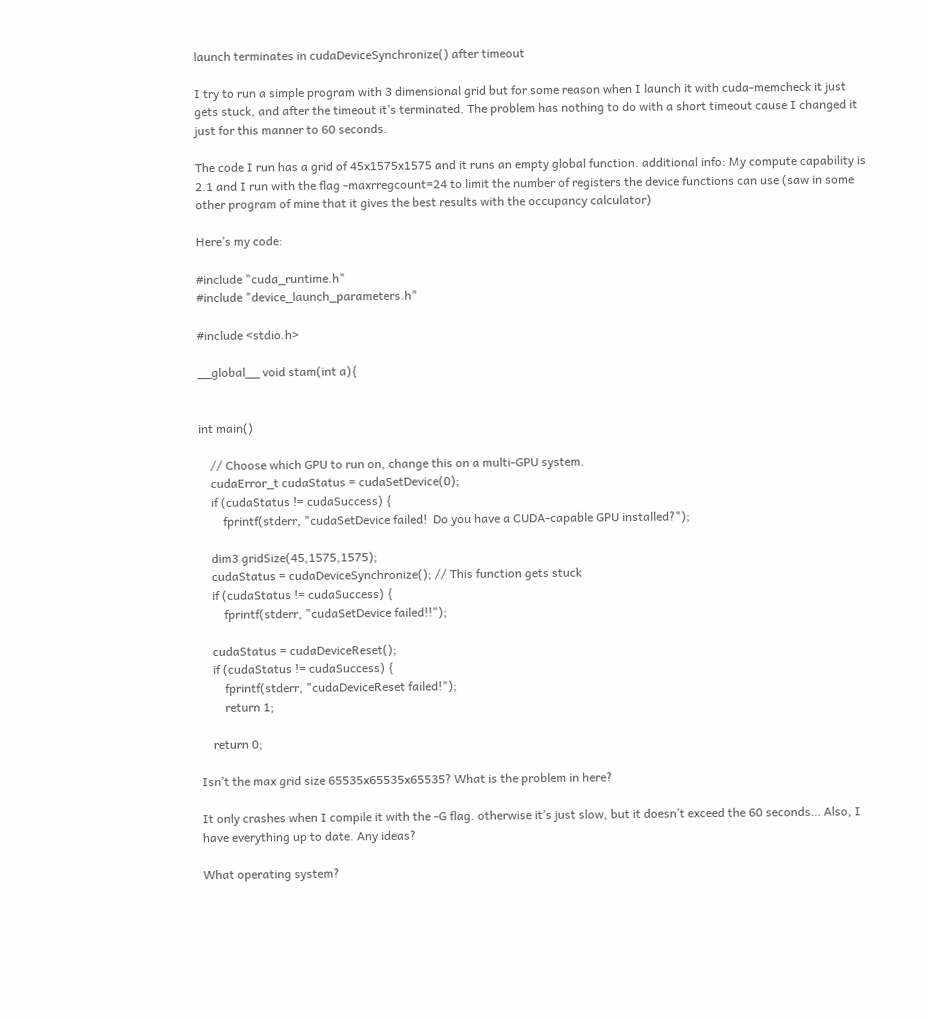launch terminates in cudaDeviceSynchronize() after timeout

I try to run a simple program with 3 dimensional grid but for some reason when I launch it with cuda-memcheck it just gets stuck, and after the timeout it’s terminated. The problem has nothing to do with a short timeout cause I changed it just for this manner to 60 seconds.

The code I run has a grid of 45x1575x1575 and it runs an empty global function. additional info: My compute capability is 2.1 and I run with the flag -maxrregcount=24 to limit the number of registers the device functions can use (saw in some other program of mine that it gives the best results with the occupancy calculator)

Here’s my code:

#include "cuda_runtime.h"
#include "device_launch_parameters.h"

#include <stdio.h>

__global__ void stam(int a){


int main()

    // Choose which GPU to run on, change this on a multi-GPU system.
    cudaError_t cudaStatus = cudaSetDevice(0);
    if (cudaStatus != cudaSuccess) {
        fprintf(stderr, "cudaSetDevice failed!  Do you have a CUDA-capable GPU installed?");

    dim3 gridSize(45,1575,1575);
    cudaStatus = cudaDeviceSynchronize(); // This function gets stuck
    if (cudaStatus != cudaSuccess) {
        fprintf(stderr, "cudaSetDevice failed!!");

    cudaStatus = cudaDeviceReset();
    if (cudaStatus != cudaSuccess) {
        fprintf(stderr, "cudaDeviceReset failed!");
        return 1;

    return 0;

Isn’t the max grid size 65535x65535x65535? What is the problem in here?

It only crashes when I compile it with the -G flag. otherwise it’s just slow, but it doesn’t exceed the 60 seconds… Also, I have everything up to date. Any ideas?

What operating system?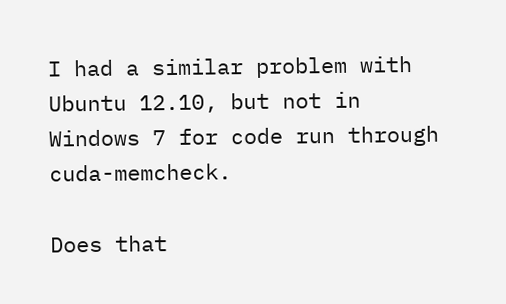I had a similar problem with Ubuntu 12.10, but not in Windows 7 for code run through cuda-memcheck.

Does that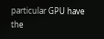particular GPU have the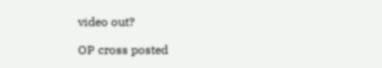video out?

OP cross posted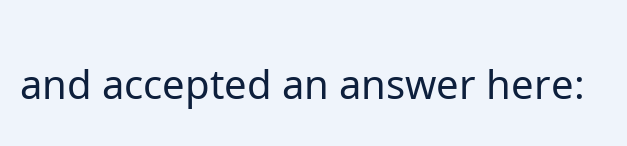and accepted an answer here: